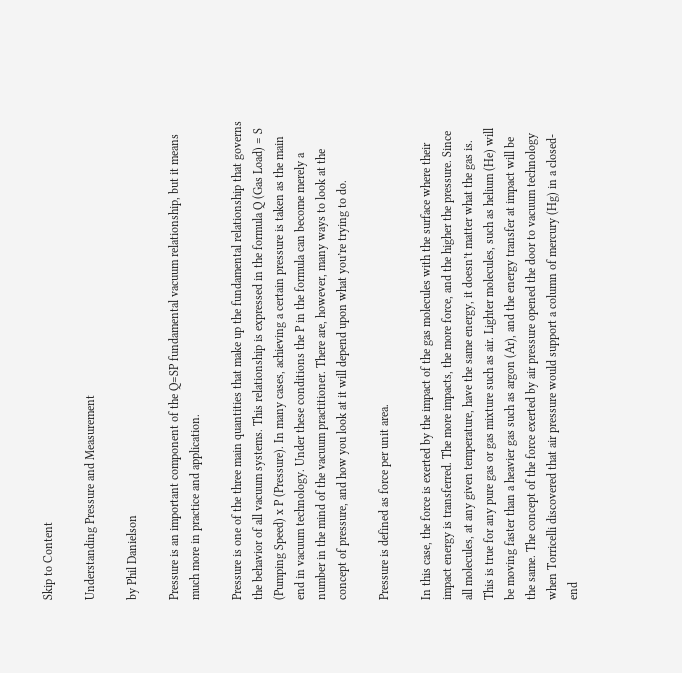Skip to Content

Understanding Pressure and Measurement

by Phil Danielson

Pressure is an important component of the Q=SP fundamental vacuum relationship, but it means much more in practice and application.

Pressure is one of the three main quantities that make up the fundamental relationship that governs the behavior of all vacuum systems. This relationship is expressed in the formula Q (Gas Load) = S (Pumping Speed) x P (Pressure). In many cases, achieving a certain pressure is taken as the main end in vacuum technology. Under these conditions the P in the formula can become merely a number in the mind of the vacuum practitioner. There are, however, many ways to look at the concept of pressure, and how you look at it will depend upon what you’re trying to do.

Pressure is defined as force per unit area.

In this case, the force is exerted by the impact of the gas molecules with the surface where their impact energy is transferred. The more impacts, the more force, and the higher the pressure. Since all molecules, at any given temperature, have the same energy, it doesn’t matter what the gas is. This is true for any pure gas or gas mixture such as air. Lighter molecules, such as helium (He) will be moving faster than a heavier gas such as argon (Ar), and the energy transfer at impact will be the same. The concept of the force exerted by air pressure opened the door to vacuum technology when Torricelli discovered that air pressure would support a column of mercury (Hg) in a closed-end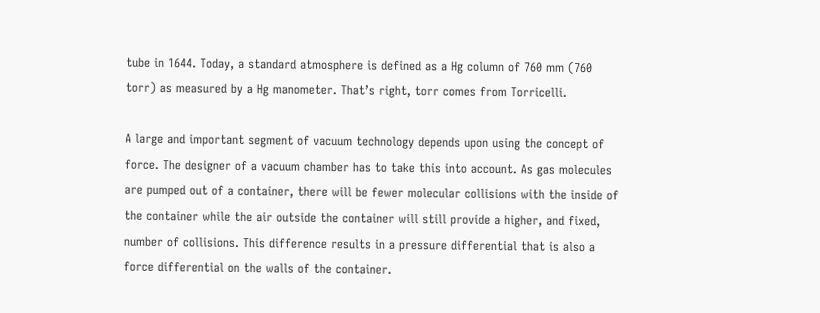tube in 1644. Today, a standard atmosphere is defined as a Hg column of 760 mm (760 torr) as measured by a Hg manometer. That’s right, torr comes from Torricelli.

A large and important segment of vacuum technology depends upon using the concept of force. The designer of a vacuum chamber has to take this into account. As gas molecules are pumped out of a container, there will be fewer molecular collisions with the inside of the container while the air outside the container will still provide a higher, and fixed, number of collisions. This difference results in a pressure differential that is also a force differential on the walls of the container.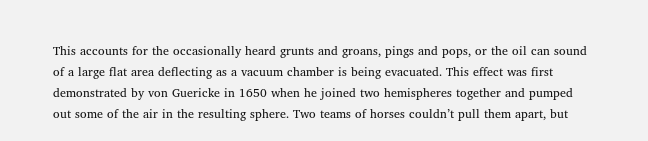This accounts for the occasionally heard grunts and groans, pings and pops, or the oil can sound of a large flat area deflecting as a vacuum chamber is being evacuated. This effect was first demonstrated by von Guericke in 1650 when he joined two hemispheres together and pumped out some of the air in the resulting sphere. Two teams of horses couldn’t pull them apart, but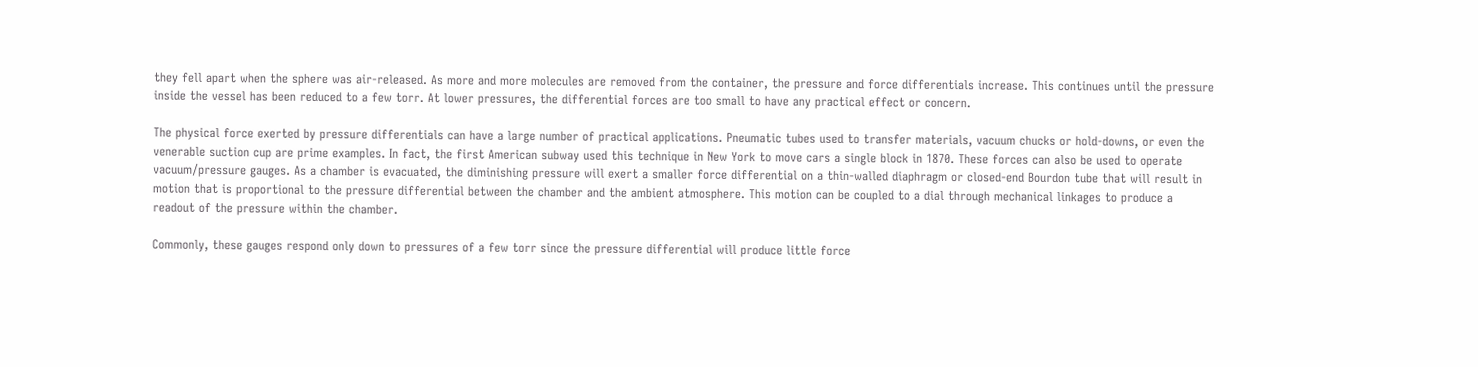they fell apart when the sphere was air-released. As more and more molecules are removed from the container, the pressure and force differentials increase. This continues until the pressure inside the vessel has been reduced to a few torr. At lower pressures, the differential forces are too small to have any practical effect or concern.

The physical force exerted by pressure differentials can have a large number of practical applications. Pneumatic tubes used to transfer materials, vacuum chucks or hold-downs, or even the venerable suction cup are prime examples. In fact, the first American subway used this technique in New York to move cars a single block in 1870. These forces can also be used to operate vacuum/pressure gauges. As a chamber is evacuated, the diminishing pressure will exert a smaller force differential on a thin-walled diaphragm or closed-end Bourdon tube that will result in motion that is proportional to the pressure differential between the chamber and the ambient atmosphere. This motion can be coupled to a dial through mechanical linkages to produce a readout of the pressure within the chamber.

Commonly, these gauges respond only down to pressures of a few torr since the pressure differential will produce little force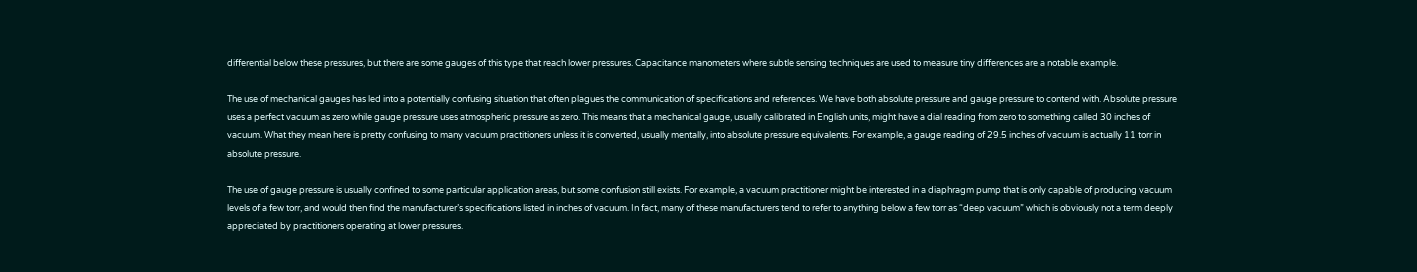differential below these pressures, but there are some gauges of this type that reach lower pressures. Capacitance manometers where subtle sensing techniques are used to measure tiny differences are a notable example.

The use of mechanical gauges has led into a potentially confusing situation that often plagues the communication of specifications and references. We have both absolute pressure and gauge pressure to contend with. Absolute pressure uses a perfect vacuum as zero while gauge pressure uses atmospheric pressure as zero. This means that a mechanical gauge, usually calibrated in English units, might have a dial reading from zero to something called 30 inches of vacuum. What they mean here is pretty confusing to many vacuum practitioners unless it is converted, usually mentally, into absolute pressure equivalents. For example, a gauge reading of 29.5 inches of vacuum is actually 11 torr in absolute pressure.

The use of gauge pressure is usually confined to some particular application areas, but some confusion still exists. For example, a vacuum practitioner might be interested in a diaphragm pump that is only capable of producing vacuum levels of a few torr, and would then find the manufacturer’s specifications listed in inches of vacuum. In fact, many of these manufacturers tend to refer to anything below a few torr as “deep vacuum” which is obviously not a term deeply appreciated by practitioners operating at lower pressures.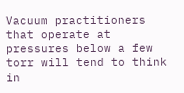Vacuum practitioners that operate at pressures below a few torr will tend to think in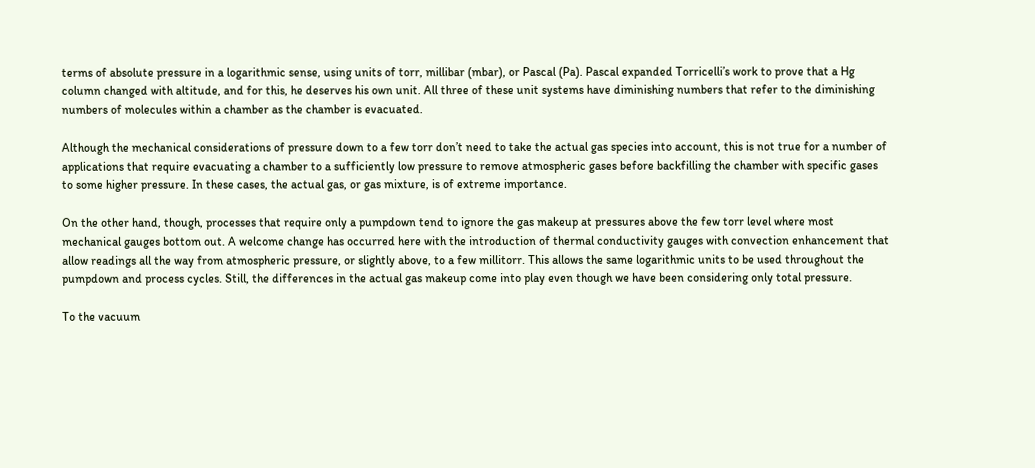terms of absolute pressure in a logarithmic sense, using units of torr, millibar (mbar), or Pascal (Pa). Pascal expanded Torricelli’s work to prove that a Hg column changed with altitude, and for this, he deserves his own unit. All three of these unit systems have diminishing numbers that refer to the diminishing numbers of molecules within a chamber as the chamber is evacuated.

Although the mechanical considerations of pressure down to a few torr don’t need to take the actual gas species into account, this is not true for a number of applications that require evacuating a chamber to a sufficiently low pressure to remove atmospheric gases before backfilling the chamber with specific gases to some higher pressure. In these cases, the actual gas, or gas mixture, is of extreme importance.

On the other hand, though, processes that require only a pumpdown tend to ignore the gas makeup at pressures above the few torr level where most mechanical gauges bottom out. A welcome change has occurred here with the introduction of thermal conductivity gauges with convection enhancement that allow readings all the way from atmospheric pressure, or slightly above, to a few millitorr. This allows the same logarithmic units to be used throughout the pumpdown and process cycles. Still, the differences in the actual gas makeup come into play even though we have been considering only total pressure.

To the vacuum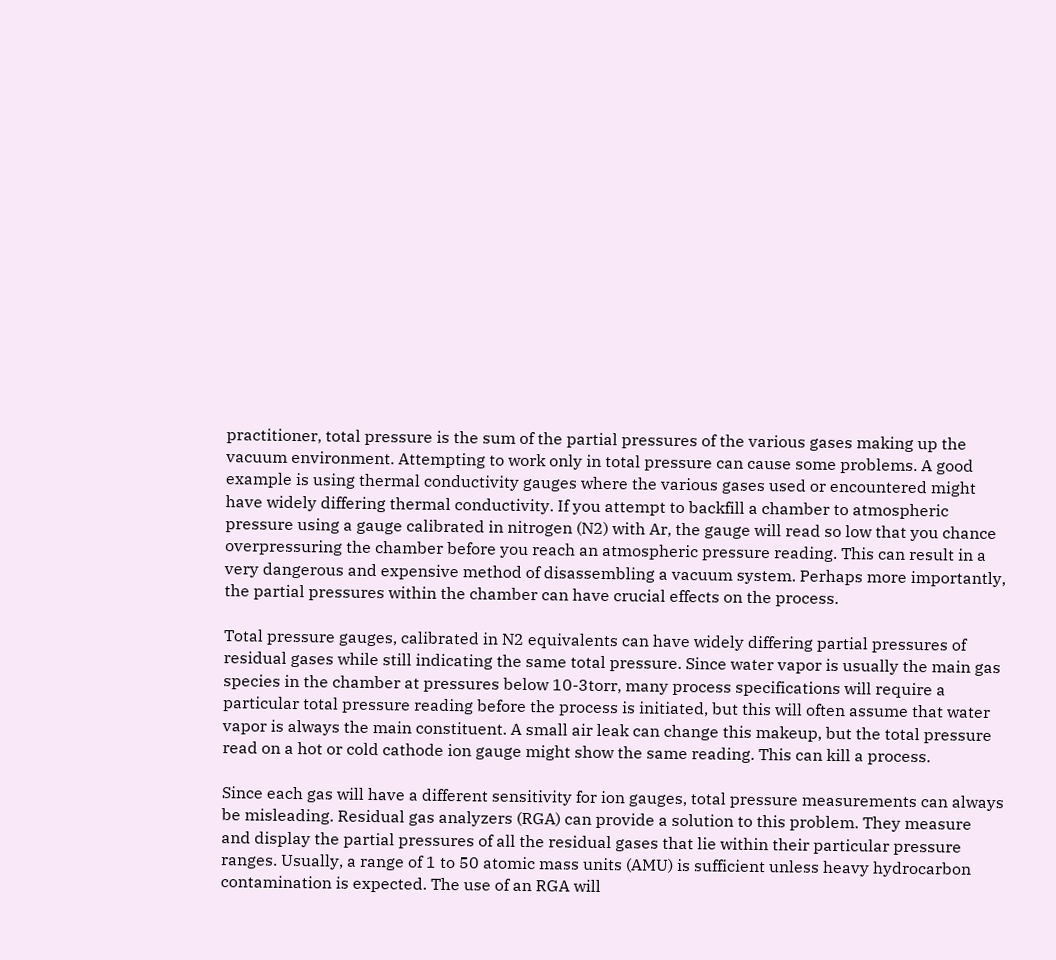practitioner, total pressure is the sum of the partial pressures of the various gases making up the vacuum environment. Attempting to work only in total pressure can cause some problems. A good example is using thermal conductivity gauges where the various gases used or encountered might have widely differing thermal conductivity. If you attempt to backfill a chamber to atmospheric pressure using a gauge calibrated in nitrogen (N2) with Ar, the gauge will read so low that you chance overpressuring the chamber before you reach an atmospheric pressure reading. This can result in a very dangerous and expensive method of disassembling a vacuum system. Perhaps more importantly, the partial pressures within the chamber can have crucial effects on the process.

Total pressure gauges, calibrated in N2 equivalents can have widely differing partial pressures of residual gases while still indicating the same total pressure. Since water vapor is usually the main gas species in the chamber at pressures below 10-3torr, many process specifications will require a particular total pressure reading before the process is initiated, but this will often assume that water vapor is always the main constituent. A small air leak can change this makeup, but the total pressure read on a hot or cold cathode ion gauge might show the same reading. This can kill a process.

Since each gas will have a different sensitivity for ion gauges, total pressure measurements can always be misleading. Residual gas analyzers (RGA) can provide a solution to this problem. They measure and display the partial pressures of all the residual gases that lie within their particular pressure ranges. Usually, a range of 1 to 50 atomic mass units (AMU) is sufficient unless heavy hydrocarbon contamination is expected. The use of an RGA will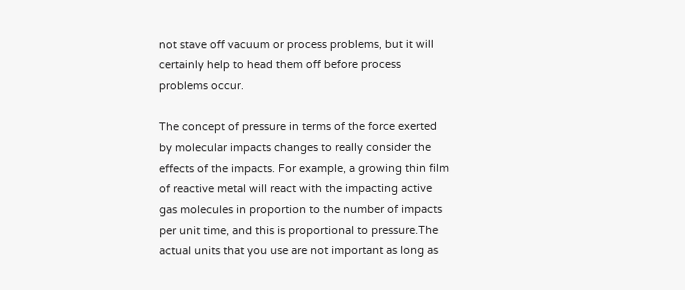not stave off vacuum or process problems, but it will certainly help to head them off before process problems occur.

The concept of pressure in terms of the force exerted by molecular impacts changes to really consider the effects of the impacts. For example, a growing thin film of reactive metal will react with the impacting active gas molecules in proportion to the number of impacts per unit time, and this is proportional to pressure.The actual units that you use are not important as long as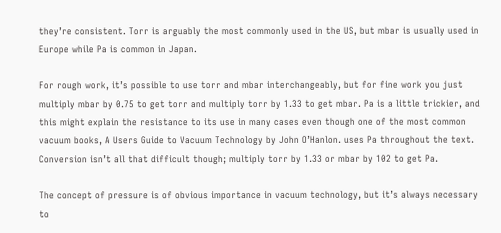they’re consistent. Torr is arguably the most commonly used in the US, but mbar is usually used in Europe while Pa is common in Japan.

For rough work, it’s possible to use torr and mbar interchangeably, but for fine work you just multiply mbar by 0.75 to get torr and multiply torr by 1.33 to get mbar. Pa is a little trickier, and this might explain the resistance to its use in many cases even though one of the most common vacuum books, A Users Guide to Vacuum Technology by John O’Hanlon. uses Pa throughout the text. Conversion isn’t all that difficult though; multiply torr by 1.33 or mbar by 102 to get Pa.

The concept of pressure is of obvious importance in vacuum technology, but it’s always necessary to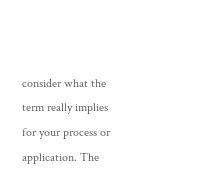consider what the term really implies for your process or application. The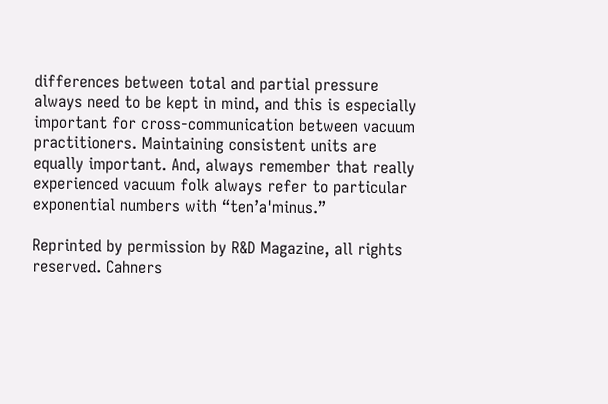differences between total and partial pressure always need to be kept in mind, and this is especially important for cross-communication between vacuum practitioners. Maintaining consistent units are equally important. And, always remember that really experienced vacuum folk always refer to particular exponential numbers with “ten’a'minus.”

Reprinted by permission by R&D Magazine, all rights reserved. Cahners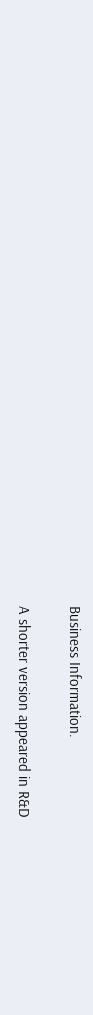Business Information.

A shorter version appeared in R&D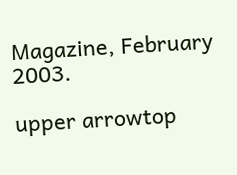Magazine, February 2003.

upper arrowtop